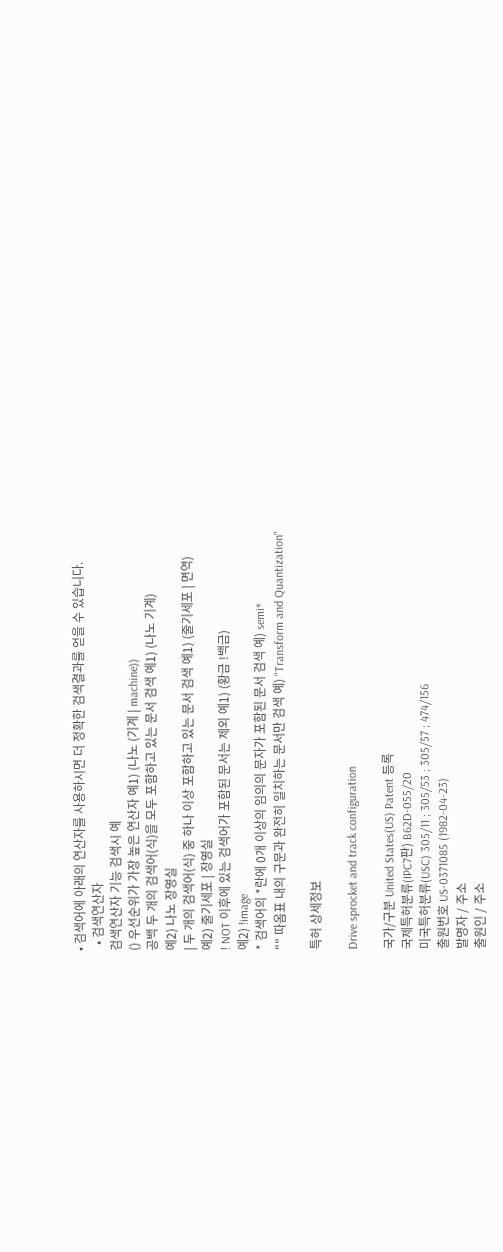• 검색어에 아래의 연산자를 사용하시면 더 정확한 검색결과를 얻을 수 있습니다.
  • 검색연산자
검색연산자 기능 검색시 예
() 우선순위가 가장 높은 연산자 예1) (나노 (기계 | machine))
공백 두 개의 검색어(식)을 모두 포함하고 있는 문서 검색 예1) (나노 기계)
예2) 나노 장영실
| 두 개의 검색어(식) 중 하나 이상 포함하고 있는 문서 검색 예1) (줄기세포 | 면역)
예2) 줄기세포 | 장영실
! NOT 이후에 있는 검색어가 포함된 문서는 제외 예1) (황금 !백금)
예2) !image
* 검색어의 *란에 0개 이상의 임의의 문자가 포함된 문서 검색 예) semi*
"" 따옴표 내의 구문과 완전히 일치하는 문서만 검색 예) "Transform and Quantization"

특허 상세정보

Drive sprocket and track configuration

국가/구분 United States(US) Patent 등록
국제특허분류(IPC7판) B62D-055/20
미국특허분류(USC) 305/11 ; 305/53 ; 305/57 ; 474/156
출원번호 US-0371085 (1982-04-23)
발명자 / 주소
출원인 / 주소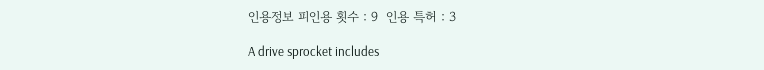인용정보 피인용 횟수 : 9  인용 특허 : 3

A drive sprocket includes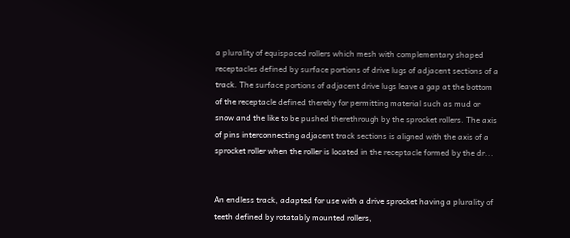a plurality of equispaced rollers which mesh with complementary shaped receptacles defined by surface portions of drive lugs of adjacent sections of a track. The surface portions of adjacent drive lugs leave a gap at the bottom of the receptacle defined thereby for permitting material such as mud or snow and the like to be pushed therethrough by the sprocket rollers. The axis of pins interconnecting adjacent track sections is aligned with the axis of a sprocket roller when the roller is located in the receptacle formed by the dr...


An endless track, adapted for use with a drive sprocket having a plurality of teeth defined by rotatably mounted rollers,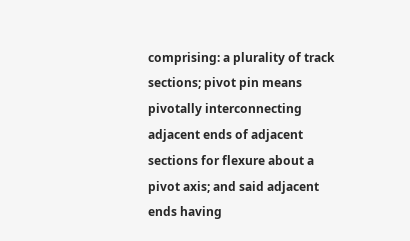comprising: a plurality of track sections; pivot pin means pivotally interconnecting adjacent ends of adjacent sections for flexure about a pivot axis; and said adjacent ends having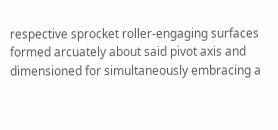respective sprocket roller-engaging surfaces formed arcuately about said pivot axis and dimensioned for simultaneously embracing a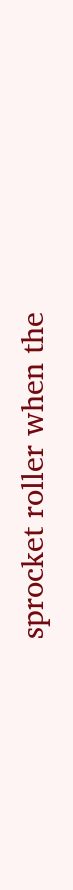sprocket roller when the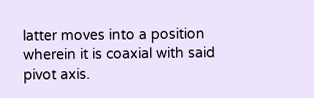latter moves into a position wherein it is coaxial with said pivot axis.